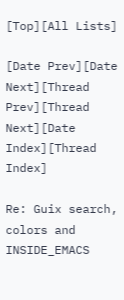[Top][All Lists]

[Date Prev][Date Next][Thread Prev][Thread Next][Date Index][Thread Index]

Re: Guix search, colors and INSIDE_EMACS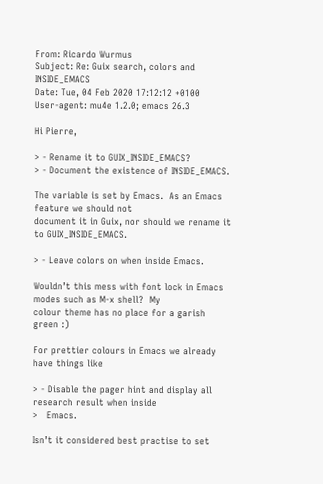From: Ricardo Wurmus
Subject: Re: Guix search, colors and INSIDE_EMACS
Date: Tue, 04 Feb 2020 17:12:12 +0100
User-agent: mu4e 1.2.0; emacs 26.3

Hi Pierre,

> - Rename it to GUIX_INSIDE_EMACS?
> - Document the existence of INSIDE_EMACS.

The variable is set by Emacs.  As an Emacs feature we should not
document it in Guix, nor should we rename it to GUIX_INSIDE_EMACS.

> - Leave colors on when inside Emacs.

Wouldn’t this mess with font lock in Emacs modes such as M-x shell?  My
colour theme has no place for a garish green :)

For prettier colours in Emacs we already have things like

> - Disable the pager hint and display all research result when inside
>   Emacs.

Isn’t it considered best practise to set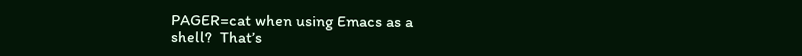PAGER=cat when using Emacs as a
shell?  That’s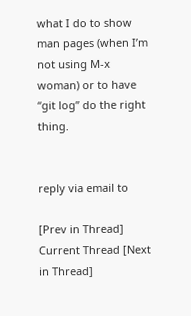what I do to show man pages (when I’m not using M-x
woman) or to have “git log” do the right thing.


reply via email to

[Prev in Thread] Current Thread [Next in Thread]